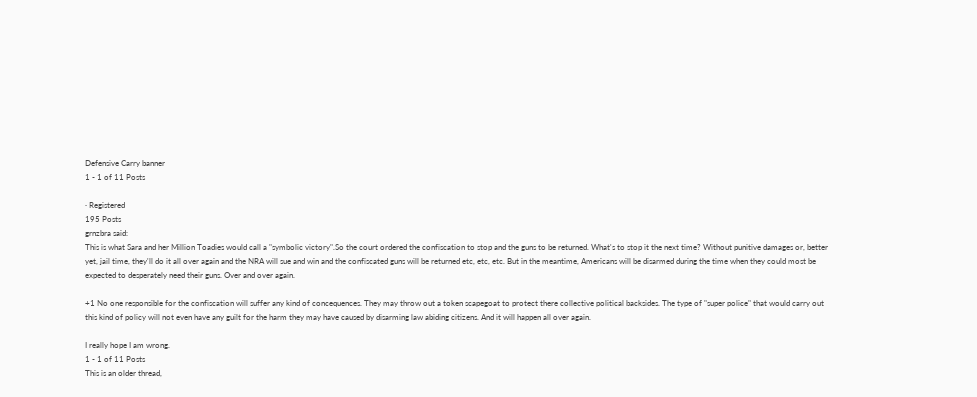Defensive Carry banner
1 - 1 of 11 Posts

· Registered
195 Posts
grnzbra said:
This is what Sara and her Million Toadies would call a "symbolic victory".So the court ordered the confiscation to stop and the guns to be returned. What's to stop it the next time? Without punitive damages or, better yet, jail time, they'll do it all over again and the NRA will sue and win and the confiscated guns will be returned etc, etc, etc. But in the meantime, Americans will be disarmed during the time when they could most be expected to desperately need their guns. Over and over again.

+1 No one responsible for the confiscation will suffer any kind of concequences. They may throw out a token scapegoat to protect there collective political backsides. The type of "super police" that would carry out this kind of policy will not even have any guilt for the harm they may have caused by disarming law abiding citizens. And it will happen all over again.

I really hope I am wrong.
1 - 1 of 11 Posts
This is an older thread,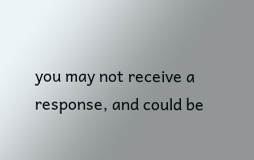you may not receive a response, and could be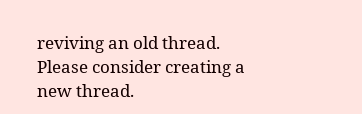reviving an old thread. Please consider creating a new thread.